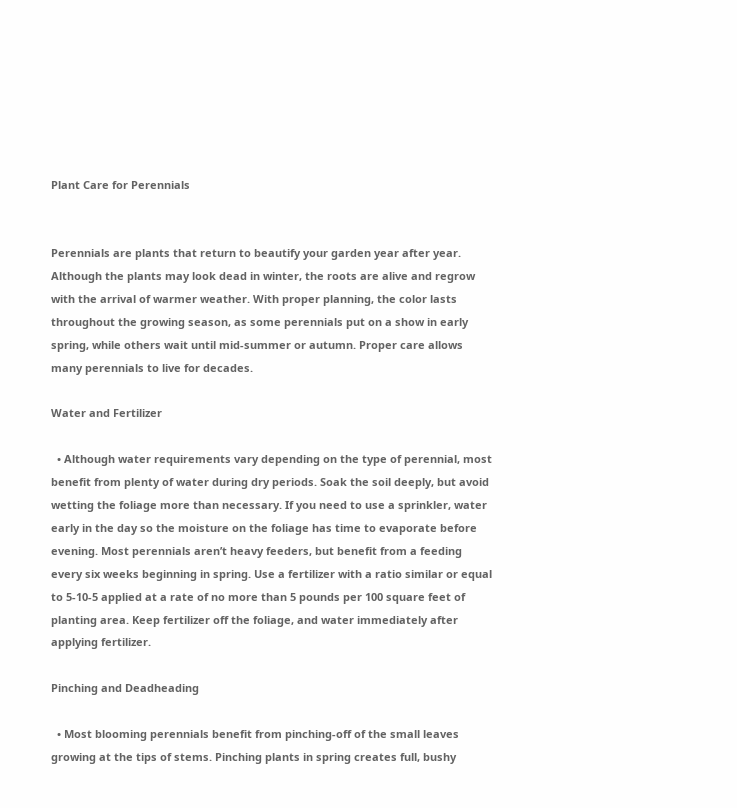Plant Care for Perennials


Perennials are plants that return to beautify your garden year after year. Although the plants may look dead in winter, the roots are alive and regrow with the arrival of warmer weather. With proper planning, the color lasts throughout the growing season, as some perennials put on a show in early spring, while others wait until mid-summer or autumn. Proper care allows many perennials to live for decades.

Water and Fertilizer

  • Although water requirements vary depending on the type of perennial, most benefit from plenty of water during dry periods. Soak the soil deeply, but avoid wetting the foliage more than necessary. If you need to use a sprinkler, water early in the day so the moisture on the foliage has time to evaporate before evening. Most perennials aren’t heavy feeders, but benefit from a feeding every six weeks beginning in spring. Use a fertilizer with a ratio similar or equal to 5-10-5 applied at a rate of no more than 5 pounds per 100 square feet of planting area. Keep fertilizer off the foliage, and water immediately after applying fertilizer.

Pinching and Deadheading

  • Most blooming perennials benefit from pinching-off of the small leaves growing at the tips of stems. Pinching plants in spring creates full, bushy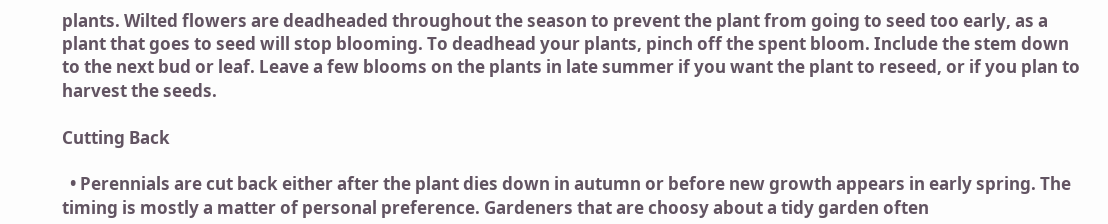plants. Wilted flowers are deadheaded throughout the season to prevent the plant from going to seed too early, as a plant that goes to seed will stop blooming. To deadhead your plants, pinch off the spent bloom. Include the stem down to the next bud or leaf. Leave a few blooms on the plants in late summer if you want the plant to reseed, or if you plan to harvest the seeds.

Cutting Back

  • Perennials are cut back either after the plant dies down in autumn or before new growth appears in early spring. The timing is mostly a matter of personal preference. Gardeners that are choosy about a tidy garden often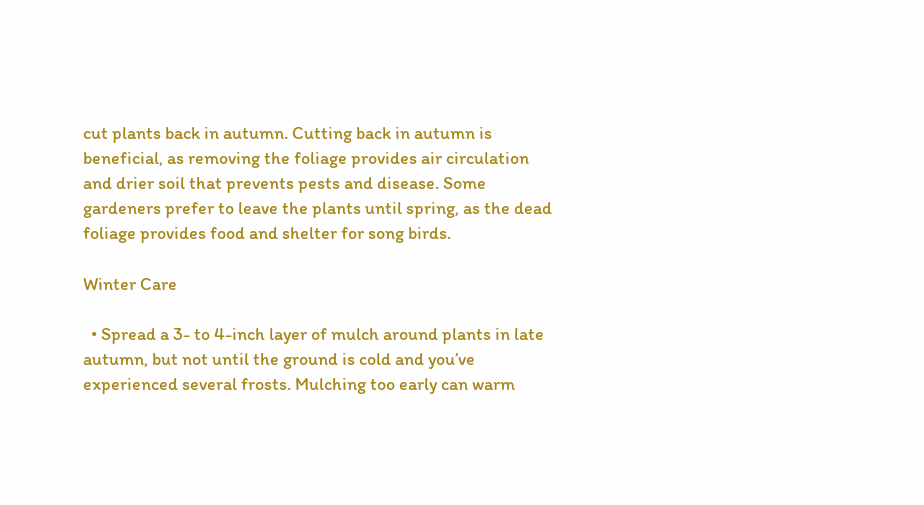cut plants back in autumn. Cutting back in autumn is beneficial, as removing the foliage provides air circulation and drier soil that prevents pests and disease. Some gardeners prefer to leave the plants until spring, as the dead foliage provides food and shelter for song birds.

Winter Care

  • Spread a 3- to 4-inch layer of mulch around plants in late autumn, but not until the ground is cold and you’ve experienced several frosts. Mulching too early can warm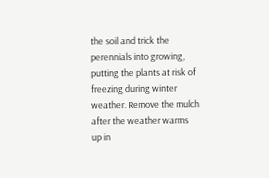the soil and trick the perennials into growing, putting the plants at risk of freezing during winter weather. Remove the mulch after the weather warms up in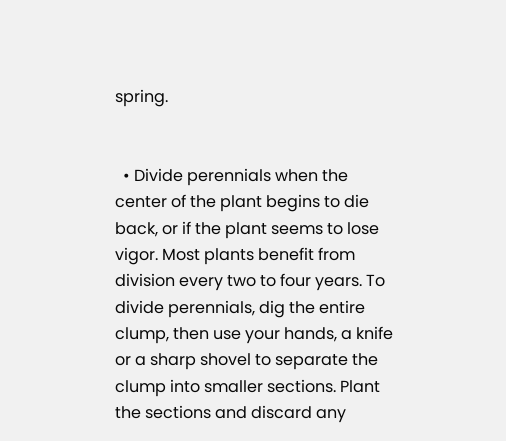spring.


  • Divide perennials when the center of the plant begins to die back, or if the plant seems to lose vigor. Most plants benefit from division every two to four years. To divide perennials, dig the entire clump, then use your hands, a knife or a sharp shovel to separate the clump into smaller sections. Plant the sections and discard any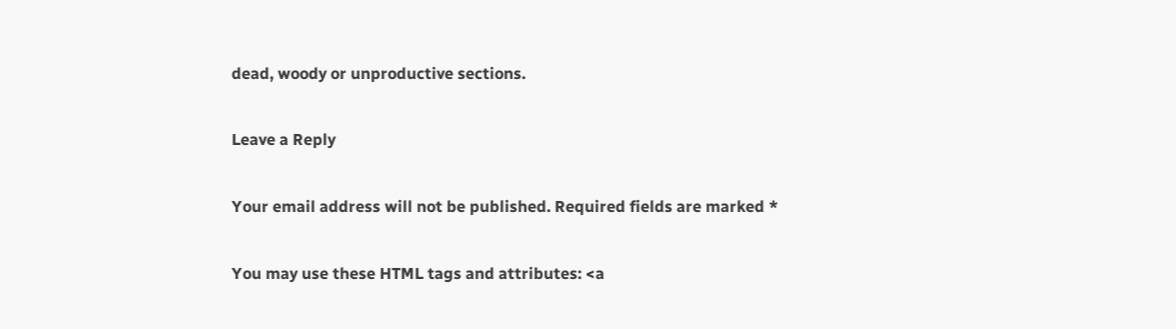dead, woody or unproductive sections.

Leave a Reply

Your email address will not be published. Required fields are marked *

You may use these HTML tags and attributes: <a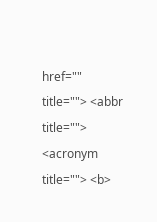href="" title=""> <abbr title=""> <acronym title=""> <b>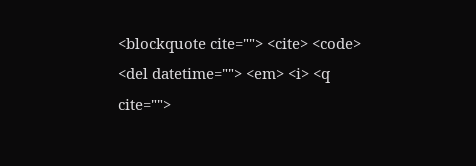<blockquote cite=""> <cite> <code> <del datetime=""> <em> <i> <q cite="">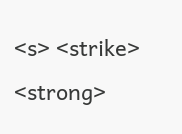<s> <strike> <strong>